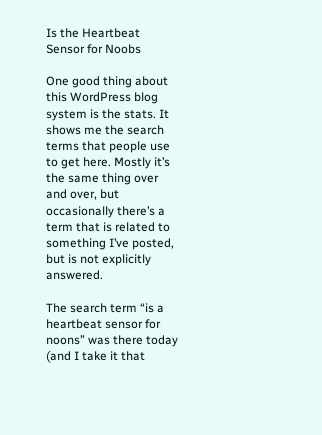Is the Heartbeat Sensor for Noobs

One good thing about this WordPress blog system is the stats. It shows me the search terms that people use to get here. Mostly it’s the same thing over and over, but occasionally there’s a term that is related to something I’ve posted, but is not explicitly answered.

The search term “is a heartbeat sensor for noons” was there today (and I take it that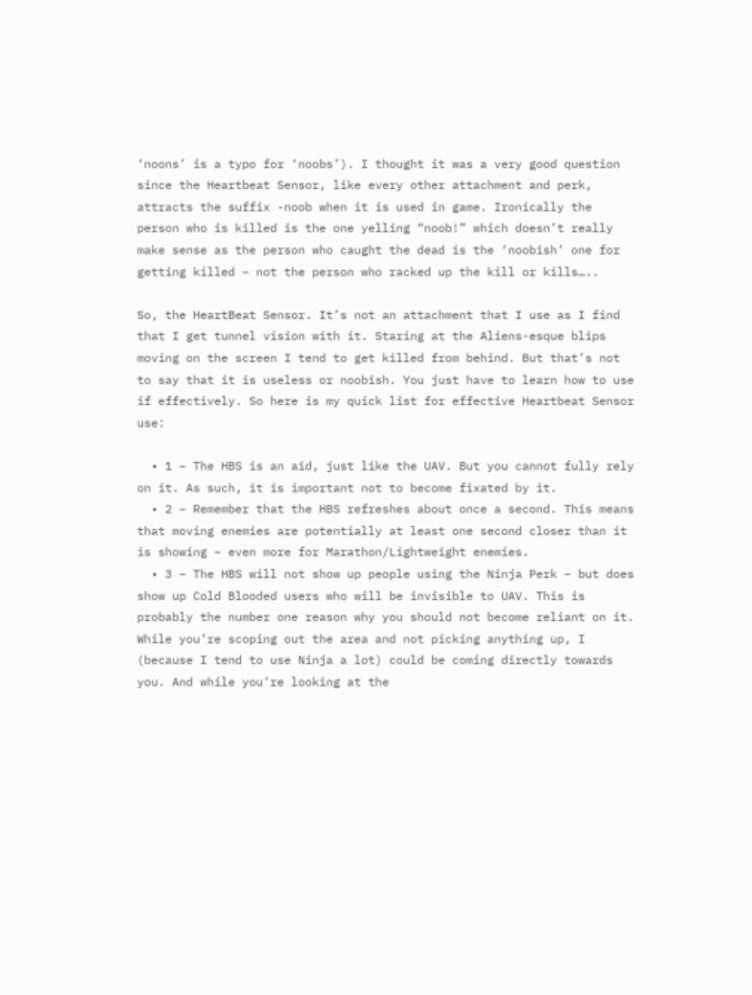‘noons’ is a typo for ‘noobs’). I thought it was a very good question since the Heartbeat Sensor, like every other attachment and perk, attracts the suffix -noob when it is used in game. Ironically the person who is killed is the one yelling “noob!” which doesn’t really make sense as the person who caught the dead is the ‘noobish’ one for getting killed – not the person who racked up the kill or kills…..

So, the HeartBeat Sensor. It’s not an attachment that I use as I find that I get tunnel vision with it. Staring at the Aliens-esque blips moving on the screen I tend to get killed from behind. But that’s not to say that it is useless or noobish. You just have to learn how to use if effectively. So here is my quick list for effective Heartbeat Sensor use:

  • 1 – The HBS is an aid, just like the UAV. But you cannot fully rely on it. As such, it is important not to become fixated by it.
  • 2 – Remember that the HBS refreshes about once a second. This means that moving enemies are potentially at least one second closer than it is showing – even more for Marathon/Lightweight enemies.
  • 3 – The HBS will not show up people using the Ninja Perk – but does show up Cold Blooded users who will be invisible to UAV. This is probably the number one reason why you should not become reliant on it. While you’re scoping out the area and not picking anything up, I (because I tend to use Ninja a lot) could be coming directly towards you. And while you’re looking at the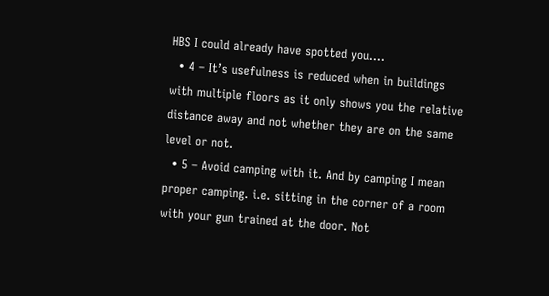HBS I could already have spotted you….
  • 4 – It’s usefulness is reduced when in buildings with multiple floors as it only shows you the relative distance away and not whether they are on the same level or not.
  • 5 – Avoid camping with it. And by camping I mean proper camping. i.e. sitting in the corner of a room with your gun trained at the door. Not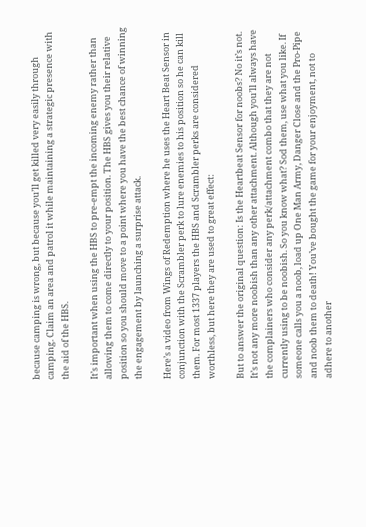because camping is wrong, but because you’ll get killed very easily through camping. Claim an area and patrol it while maintaining a strategic presence with the aid of the HBS.

It’s important when using the HBS to pre-empt the incoming enemy rather than allowing them to come directly to your position. The HBS gives you their relative position so you should move to a point where you have the best chance of winning the engagement by launching a surprise attack.

Here’s a video from Wings of Redemption where he uses the Heart Beat Sensor in conjunction with the Scrambler perk to lure enemies to his position so he can kill them. For most 1337 players the HBS and Scrambler perks are considered worthless, but here they are used to great effect:

But to answer the original question: Is the Heartbeat Sensor for noobs? No it’s not. It’s not any more noobish than any other attachment. Although you’ll always have the complainers who consider any perk/attachment combo that they are not currently using to be noobish. So you know what? Sod them, use what you like. If someone calls you a noob, load up One Man Army, Danger Close and the Pro-Pipe and noob them to death! You’ve bought the game for your enjoyment, not to adhere to another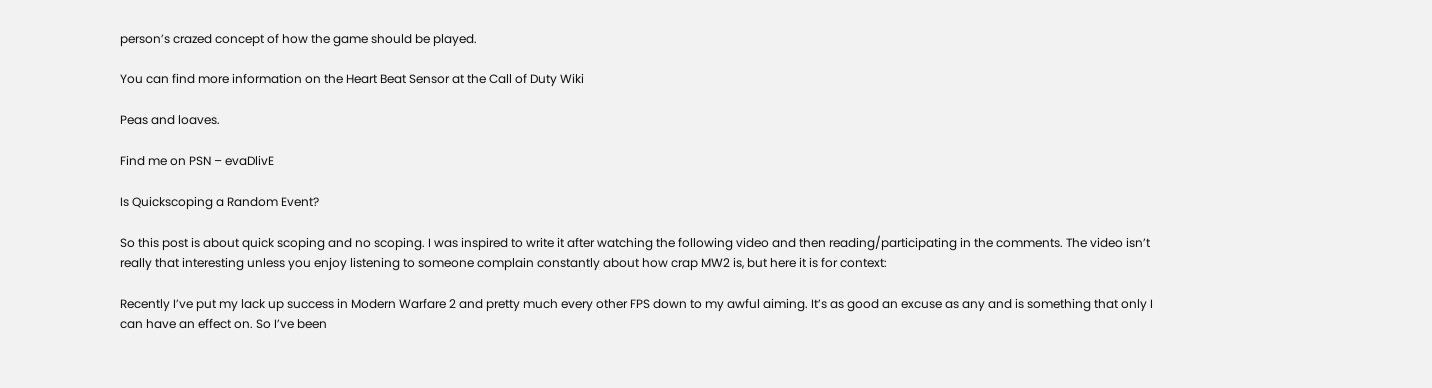person’s crazed concept of how the game should be played.

You can find more information on the Heart Beat Sensor at the Call of Duty Wiki

Peas and loaves.

Find me on PSN – evaDlivE

Is Quickscoping a Random Event?

So this post is about quick scoping and no scoping. I was inspired to write it after watching the following video and then reading/participating in the comments. The video isn’t really that interesting unless you enjoy listening to someone complain constantly about how crap MW2 is, but here it is for context:

Recently I’ve put my lack up success in Modern Warfare 2 and pretty much every other FPS down to my awful aiming. It’s as good an excuse as any and is something that only I can have an effect on. So I’ve been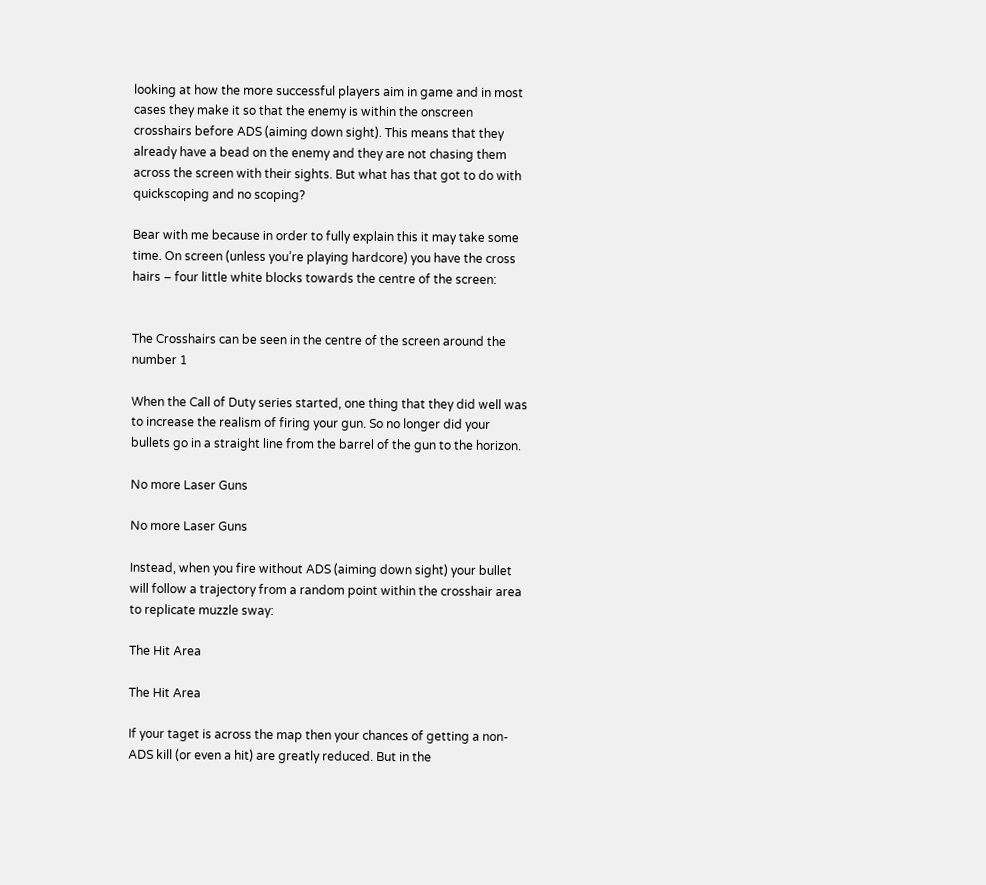looking at how the more successful players aim in game and in most cases they make it so that the enemy is within the onscreen crosshairs before ADS (aiming down sight). This means that they already have a bead on the enemy and they are not chasing them across the screen with their sights. But what has that got to do with quickscoping and no scoping?

Bear with me because in order to fully explain this it may take some time. On screen (unless you’re playing hardcore) you have the cross hairs – four little white blocks towards the centre of the screen:


The Crosshairs can be seen in the centre of the screen around the number 1

When the Call of Duty series started, one thing that they did well was to increase the realism of firing your gun. So no longer did your bullets go in a straight line from the barrel of the gun to the horizon.

No more Laser Guns

No more Laser Guns

Instead, when you fire without ADS (aiming down sight) your bullet will follow a trajectory from a random point within the crosshair area to replicate muzzle sway:

The Hit Area

The Hit Area

If your taget is across the map then your chances of getting a non-ADS kill (or even a hit) are greatly reduced. But in the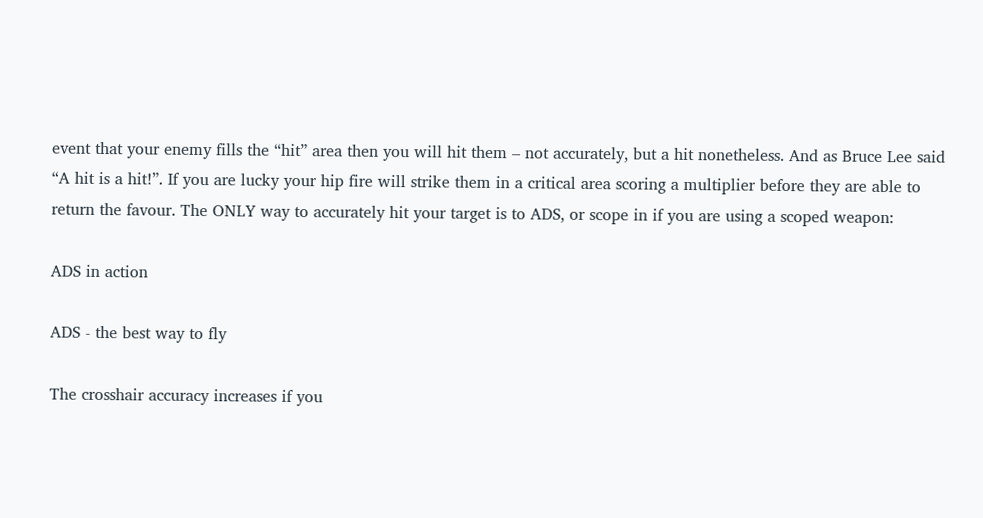event that your enemy fills the “hit” area then you will hit them – not accurately, but a hit nonetheless. And as Bruce Lee said “A hit is a hit!”. If you are lucky your hip fire will strike them in a critical area scoring a multiplier before they are able to return the favour. The ONLY way to accurately hit your target is to ADS, or scope in if you are using a scoped weapon:

ADS in action

ADS - the best way to fly

The crosshair accuracy increases if you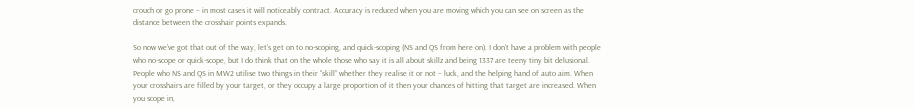crouch or go prone – in most cases it will noticeably contract. Accuracy is reduced when you are moving which you can see on screen as the distance between the crosshair points expands.

So now we’ve got that out of the way, let’s get on to no-scoping, and quick-scoping (NS and QS from here on). I don’t have a problem with people who no-scope or quick-scope, but I do think that on the whole those who say it is all about skillz and being 1337 are teeny tiny bit delusional. People who NS and QS in MW2 utilise two things in their “skill” whether they realise it or not – luck, and the helping hand of auto aim. When your crosshairs are filled by your target, or they occupy a large proportion of it then your chances of hitting that target are increased. When you scope in,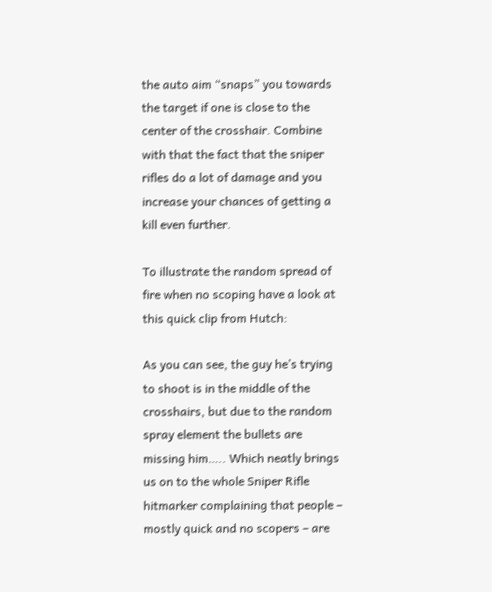the auto aim “snaps” you towards the target if one is close to the center of the crosshair. Combine with that the fact that the sniper rifles do a lot of damage and you increase your chances of getting a kill even further.

To illustrate the random spread of fire when no scoping have a look at this quick clip from Hutch:

As you can see, the guy he’s trying to shoot is in the middle of the crosshairs, but due to the random spray element the bullets are missing him….. Which neatly brings us on to the whole Sniper Rifle hitmarker complaining that people – mostly quick and no scopers – are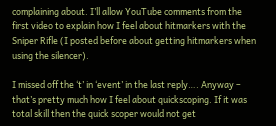complaining about. I’ll allow YouTube comments from the first video to explain how I feel about hitmarkers with the Sniper Rifle (I posted before about getting hitmarkers when using the silencer).

I missed off the ‘t’ in ‘event’ in the last reply…. Anyway – that’s pretty much how I feel about quickscoping. If it was total skill then the quick scoper would not get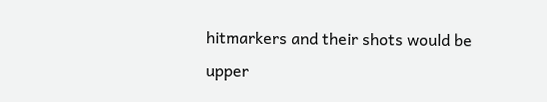hitmarkers and their shots would be upper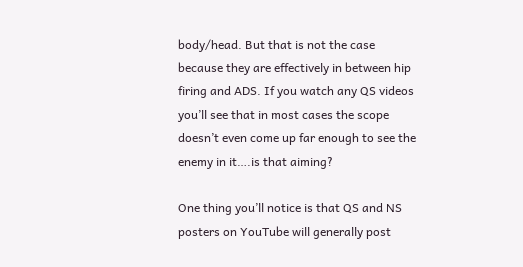body/head. But that is not the case because they are effectively in between hip firing and ADS. If you watch any QS videos you’ll see that in most cases the scope doesn’t even come up far enough to see the enemy in it….is that aiming?

One thing you’ll notice is that QS and NS posters on YouTube will generally post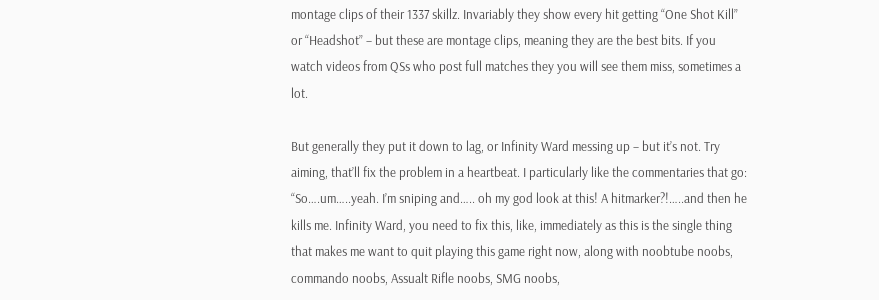montage clips of their 1337 skillz. Invariably they show every hit getting “One Shot Kill” or “Headshot” – but these are montage clips, meaning they are the best bits. If you watch videos from QSs who post full matches they you will see them miss, sometimes a lot.

But generally they put it down to lag, or Infinity Ward messing up – but it’s not. Try aiming, that’ll fix the problem in a heartbeat. I particularly like the commentaries that go: “So….um…..yeah. I’m sniping and….. oh my god look at this! A hitmarker?!…..and then he kills me. Infinity Ward, you need to fix this, like, immediately as this is the single thing that makes me want to quit playing this game right now, along with noobtube noobs, commando noobs, Assualt Rifle noobs, SMG noobs,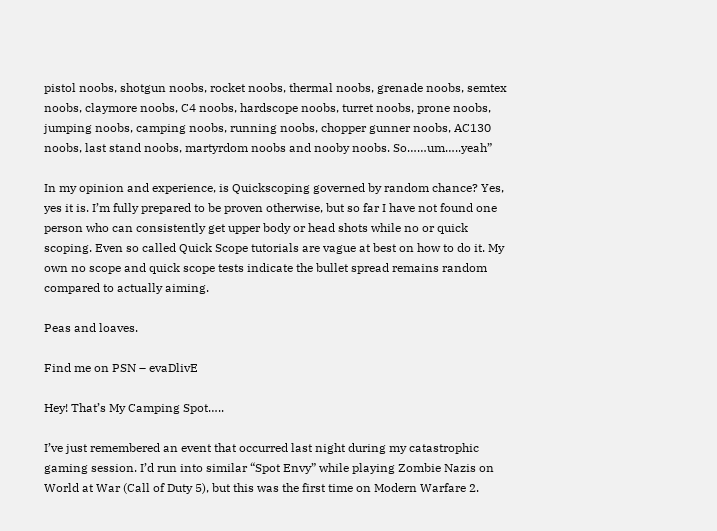pistol noobs, shotgun noobs, rocket noobs, thermal noobs, grenade noobs, semtex noobs, claymore noobs, C4 noobs, hardscope noobs, turret noobs, prone noobs, jumping noobs, camping noobs, running noobs, chopper gunner noobs, AC130 noobs, last stand noobs, martyrdom noobs and nooby noobs. So……um…..yeah”

In my opinion and experience, is Quickscoping governed by random chance? Yes, yes it is. I’m fully prepared to be proven otherwise, but so far I have not found one person who can consistently get upper body or head shots while no or quick scoping. Even so called Quick Scope tutorials are vague at best on how to do it. My own no scope and quick scope tests indicate the bullet spread remains random compared to actually aiming.

Peas and loaves.

Find me on PSN – evaDlivE

Hey! That’s My Camping Spot…..

I’ve just remembered an event that occurred last night during my catastrophic gaming session. I’d run into similar “Spot Envy” while playing Zombie Nazis on World at War (Call of Duty 5), but this was the first time on Modern Warfare 2.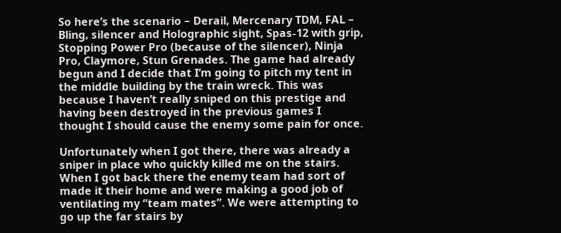So here’s the scenario – Derail, Mercenary TDM, FAL – Bling, silencer and Holographic sight, Spas-12 with grip, Stopping Power Pro (because of the silencer), Ninja Pro, Claymore, Stun Grenades. The game had already begun and I decide that I’m going to pitch my tent in the middle building by the train wreck. This was because I haven’t really sniped on this prestige and having been destroyed in the previous games I thought I should cause the enemy some pain for once.

Unfortunately when I got there, there was already a sniper in place who quickly killed me on the stairs. When I got back there the enemy team had sort of made it their home and were making a good job of ventilating my “team mates”. We were attempting to go up the far stairs by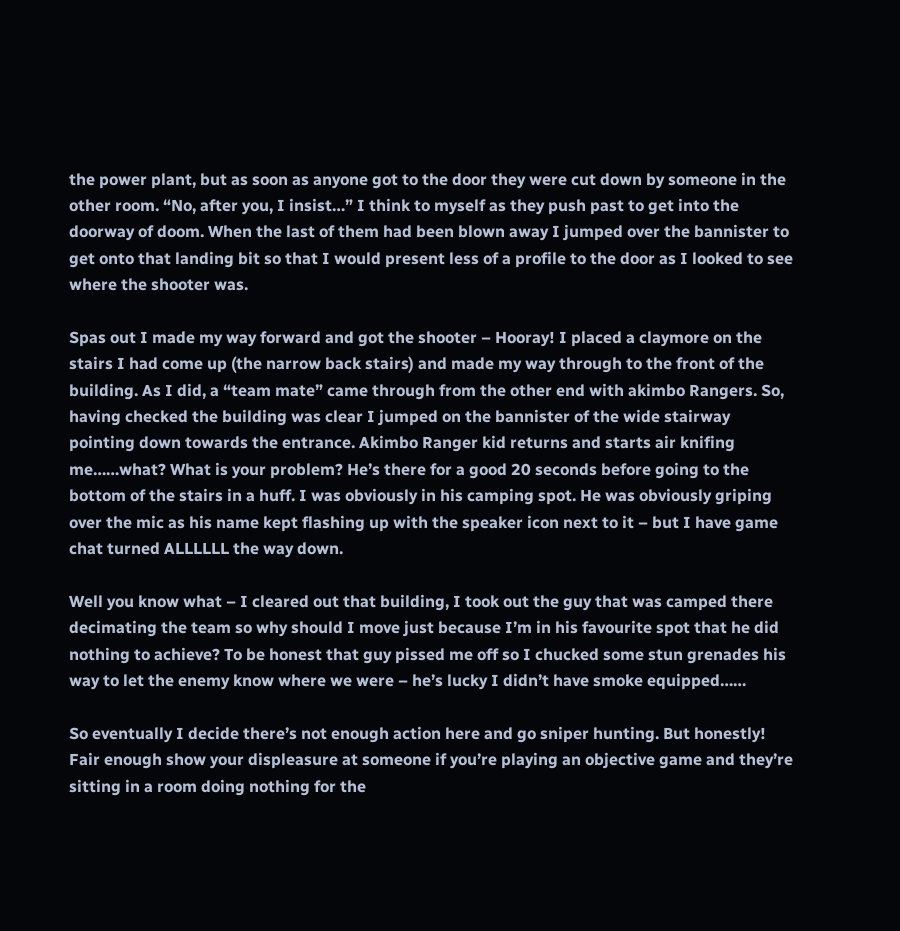the power plant, but as soon as anyone got to the door they were cut down by someone in the other room. “No, after you, I insist…” I think to myself as they push past to get into the doorway of doom. When the last of them had been blown away I jumped over the bannister to get onto that landing bit so that I would present less of a profile to the door as I looked to see where the shooter was.

Spas out I made my way forward and got the shooter – Hooray! I placed a claymore on the stairs I had come up (the narrow back stairs) and made my way through to the front of the building. As I did, a “team mate” came through from the other end with akimbo Rangers. So, having checked the building was clear I jumped on the bannister of the wide stairway pointing down towards the entrance. Akimbo Ranger kid returns and starts air knifing me……what? What is your problem? He’s there for a good 20 seconds before going to the bottom of the stairs in a huff. I was obviously in his camping spot. He was obviously griping over the mic as his name kept flashing up with the speaker icon next to it – but I have game chat turned ALLLLLL the way down.

Well you know what – I cleared out that building, I took out the guy that was camped there decimating the team so why should I move just because I’m in his favourite spot that he did nothing to achieve? To be honest that guy pissed me off so I chucked some stun grenades his way to let the enemy know where we were – he’s lucky I didn’t have smoke equipped……

So eventually I decide there’s not enough action here and go sniper hunting. But honestly! Fair enough show your displeasure at someone if you’re playing an objective game and they’re sitting in a room doing nothing for the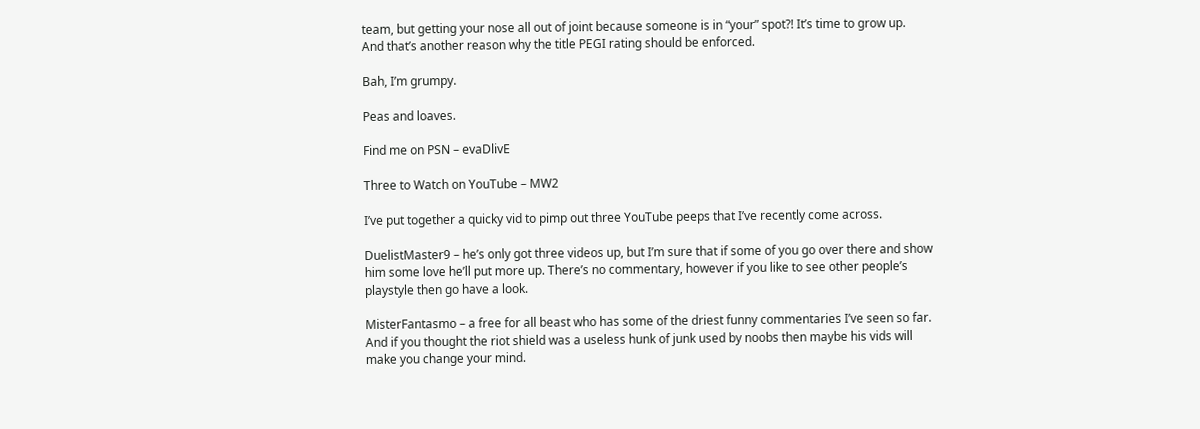team, but getting your nose all out of joint because someone is in “your” spot?! It’s time to grow up. And that’s another reason why the title PEGI rating should be enforced.

Bah, I’m grumpy.

Peas and loaves.

Find me on PSN – evaDlivE

Three to Watch on YouTube – MW2

I’ve put together a quicky vid to pimp out three YouTube peeps that I’ve recently come across.

DuelistMaster9 – he’s only got three videos up, but I’m sure that if some of you go over there and show him some love he’ll put more up. There’s no commentary, however if you like to see other people’s playstyle then go have a look.

MisterFantasmo – a free for all beast who has some of the driest funny commentaries I’ve seen so far. And if you thought the riot shield was a useless hunk of junk used by noobs then maybe his vids will make you change your mind.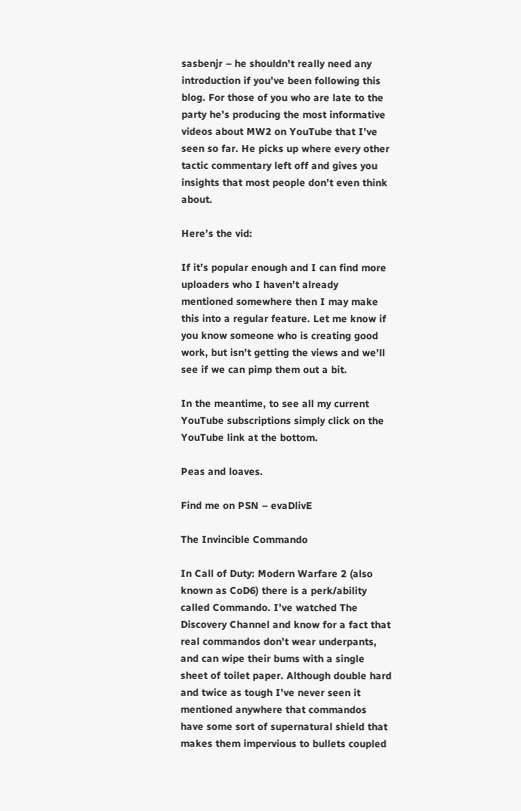sasbenjr – he shouldn’t really need any introduction if you’ve been following this blog. For those of you who are late to the party he’s producing the most informative videos about MW2 on YouTube that I’ve seen so far. He picks up where every other tactic commentary left off and gives you insights that most people don’t even think about.

Here’s the vid:

If it’s popular enough and I can find more uploaders who I haven’t already mentioned somewhere then I may make this into a regular feature. Let me know if you know someone who is creating good work, but isn’t getting the views and we’ll see if we can pimp them out a bit.

In the meantime, to see all my current YouTube subscriptions simply click on the YouTube link at the bottom.

Peas and loaves.

Find me on PSN – evaDlivE

The Invincible Commando

In Call of Duty: Modern Warfare 2 (also known as CoD6) there is a perk/ability called Commando. I’ve watched The Discovery Channel and know for a fact that real commandos don’t wear underpants, and can wipe their bums with a single sheet of toilet paper. Although double hard and twice as tough I’ve never seen it mentioned anywhere that commandos have some sort of supernatural shield that makes them impervious to bullets coupled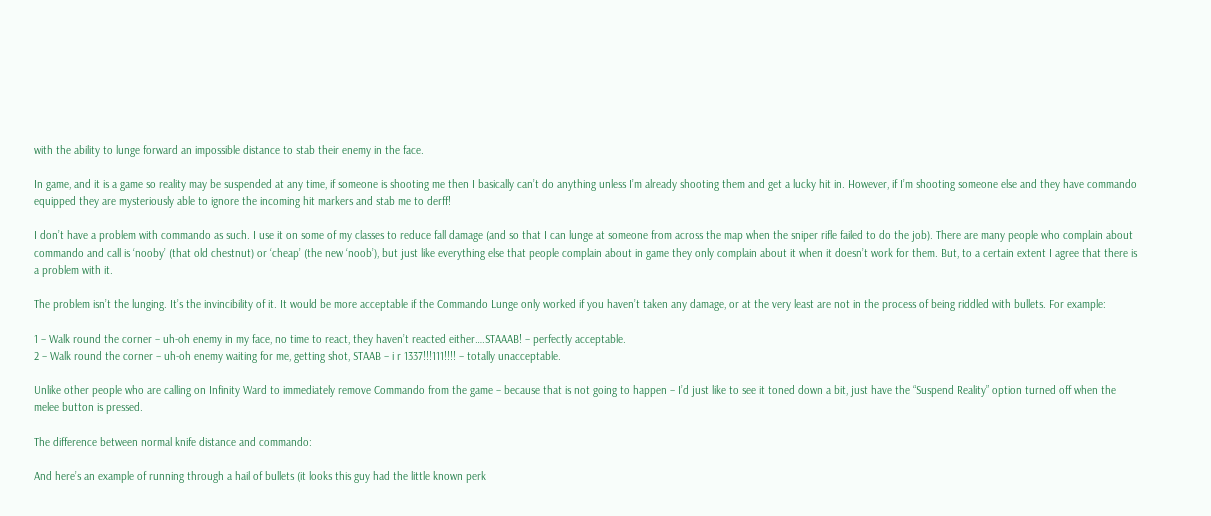with the ability to lunge forward an impossible distance to stab their enemy in the face.

In game, and it is a game so reality may be suspended at any time, if someone is shooting me then I basically can’t do anything unless I’m already shooting them and get a lucky hit in. However, if I’m shooting someone else and they have commando equipped they are mysteriously able to ignore the incoming hit markers and stab me to derff!

I don’t have a problem with commando as such. I use it on some of my classes to reduce fall damage (and so that I can lunge at someone from across the map when the sniper rifle failed to do the job). There are many people who complain about commando and call is ‘nooby’ (that old chestnut) or ‘cheap’ (the new ‘noob’), but just like everything else that people complain about in game they only complain about it when it doesn’t work for them. But, to a certain extent I agree that there is a problem with it.

The problem isn’t the lunging. It’s the invincibility of it. It would be more acceptable if the Commando Lunge only worked if you haven’t taken any damage, or at the very least are not in the process of being riddled with bullets. For example:

1 – Walk round the corner – uh-oh enemy in my face, no time to react, they haven’t reacted either….STAAAB! – perfectly acceptable.
2 – Walk round the corner – uh-oh enemy waiting for me, getting shot, STAAB – i r 1337!!!111!!!! – totally unacceptable.

Unlike other people who are calling on Infinity Ward to immediately remove Commando from the game – because that is not going to happen – I’d just like to see it toned down a bit, just have the “Suspend Reality” option turned off when the melee button is pressed.

The difference between normal knife distance and commando:

And here’s an example of running through a hail of bullets (it looks this guy had the little known perk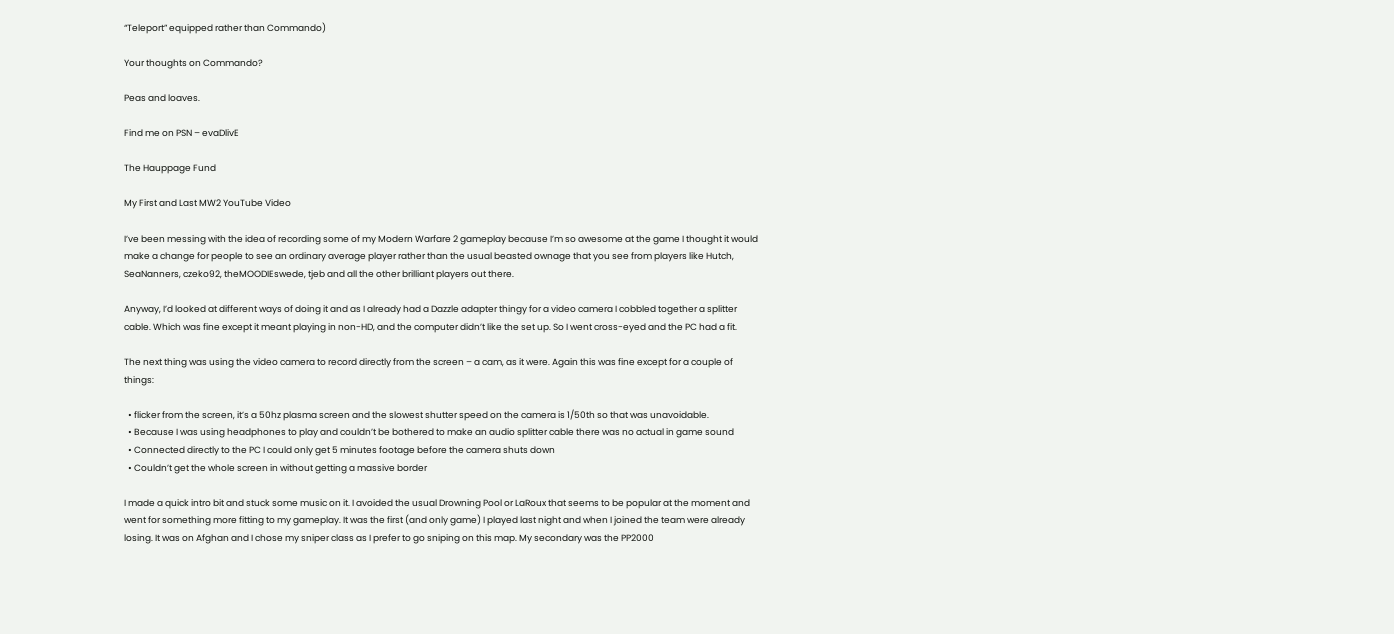“Teleport” equipped rather than Commando)

Your thoughts on Commando?

Peas and loaves.

Find me on PSN – evaDlivE

The Hauppage Fund

My First and Last MW2 YouTube Video

I’ve been messing with the idea of recording some of my Modern Warfare 2 gameplay because I’m so awesome at the game I thought it would make a change for people to see an ordinary average player rather than the usual beasted ownage that you see from players like Hutch, SeaNanners, czeko92, theMOODIEswede, tjeb and all the other brilliant players out there.

Anyway, I’d looked at different ways of doing it and as I already had a Dazzle adapter thingy for a video camera I cobbled together a splitter cable. Which was fine except it meant playing in non-HD, and the computer didn’t like the set up. So I went cross-eyed and the PC had a fit.

The next thing was using the video camera to record directly from the screen – a cam, as it were. Again this was fine except for a couple of things:

  • flicker from the screen, it’s a 50hz plasma screen and the slowest shutter speed on the camera is 1/50th so that was unavoidable.
  • Because I was using headphones to play and couldn’t be bothered to make an audio splitter cable there was no actual in game sound
  • Connected directly to the PC I could only get 5 minutes footage before the camera shuts down
  • Couldn’t get the whole screen in without getting a massive border

I made a quick intro bit and stuck some music on it. I avoided the usual Drowning Pool or LaRoux that seems to be popular at the moment and went for something more fitting to my gameplay. It was the first (and only game) I played last night and when I joined the team were already losing. It was on Afghan and I chose my sniper class as I prefer to go sniping on this map. My secondary was the PP2000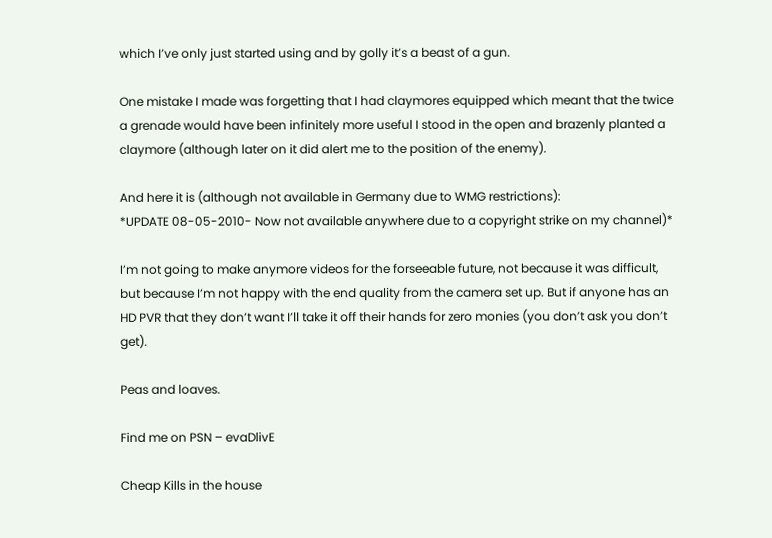which I’ve only just started using and by golly it’s a beast of a gun.

One mistake I made was forgetting that I had claymores equipped which meant that the twice a grenade would have been infinitely more useful I stood in the open and brazenly planted a claymore (although later on it did alert me to the position of the enemy).

And here it is (although not available in Germany due to WMG restrictions):
*UPDATE 08-05-2010- Now not available anywhere due to a copyright strike on my channel)*

I’m not going to make anymore videos for the forseeable future, not because it was difficult, but because I’m not happy with the end quality from the camera set up. But if anyone has an HD PVR that they don’t want I’ll take it off their hands for zero monies (you don’t ask you don’t get).

Peas and loaves.

Find me on PSN – evaDlivE

Cheap Kills in the house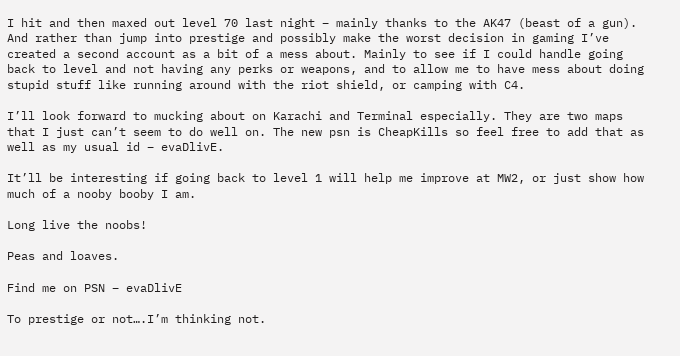I hit and then maxed out level 70 last night – mainly thanks to the AK47 (beast of a gun). And rather than jump into prestige and possibly make the worst decision in gaming I’ve created a second account as a bit of a mess about. Mainly to see if I could handle going back to level and not having any perks or weapons, and to allow me to have mess about doing stupid stuff like running around with the riot shield, or camping with C4.

I’ll look forward to mucking about on Karachi and Terminal especially. They are two maps that I just can’t seem to do well on. The new psn is CheapKills so feel free to add that as well as my usual id – evaDlivE.

It’ll be interesting if going back to level 1 will help me improve at MW2, or just show how much of a nooby booby I am.

Long live the noobs!

Peas and loaves.

Find me on PSN – evaDlivE

To prestige or not….I’m thinking not.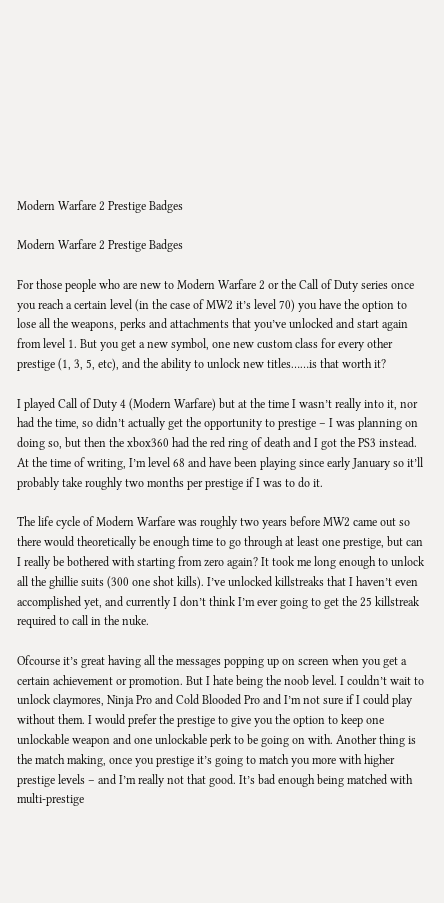Modern Warfare 2 Prestige Badges

Modern Warfare 2 Prestige Badges

For those people who are new to Modern Warfare 2 or the Call of Duty series once you reach a certain level (in the case of MW2 it’s level 70) you have the option to lose all the weapons, perks and attachments that you’ve unlocked and start again from level 1. But you get a new symbol, one new custom class for every other prestige (1, 3, 5, etc), and the ability to unlock new titles……is that worth it?

I played Call of Duty 4 (Modern Warfare) but at the time I wasn’t really into it, nor had the time, so didn’t actually get the opportunity to prestige – I was planning on doing so, but then the xbox360 had the red ring of death and I got the PS3 instead. At the time of writing, I’m level 68 and have been playing since early January so it’ll probably take roughly two months per prestige if I was to do it.

The life cycle of Modern Warfare was roughly two years before MW2 came out so there would theoretically be enough time to go through at least one prestige, but can I really be bothered with starting from zero again? It took me long enough to unlock all the ghillie suits (300 one shot kills). I’ve unlocked killstreaks that I haven’t even accomplished yet, and currently I don’t think I’m ever going to get the 25 killstreak required to call in the nuke.

Ofcourse it’s great having all the messages popping up on screen when you get a certain achievement or promotion. But I hate being the noob level. I couldn’t wait to unlock claymores, Ninja Pro and Cold Blooded Pro and I’m not sure if I could play without them. I would prefer the prestige to give you the option to keep one unlockable weapon and one unlockable perk to be going on with. Another thing is the match making, once you prestige it’s going to match you more with higher prestige levels – and I’m really not that good. It’s bad enough being matched with multi-prestige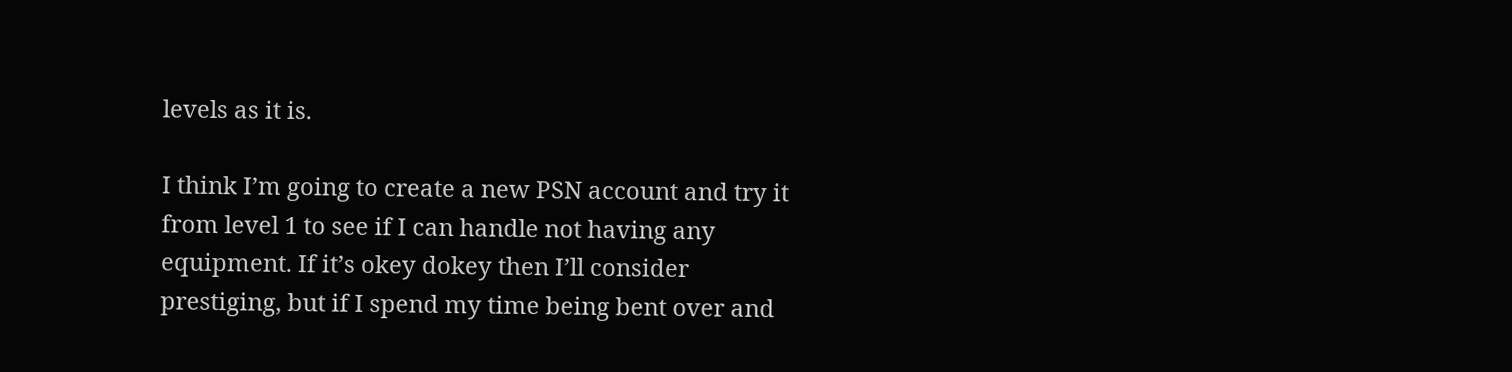levels as it is.

I think I’m going to create a new PSN account and try it from level 1 to see if I can handle not having any equipment. If it’s okey dokey then I’ll consider prestiging, but if I spend my time being bent over and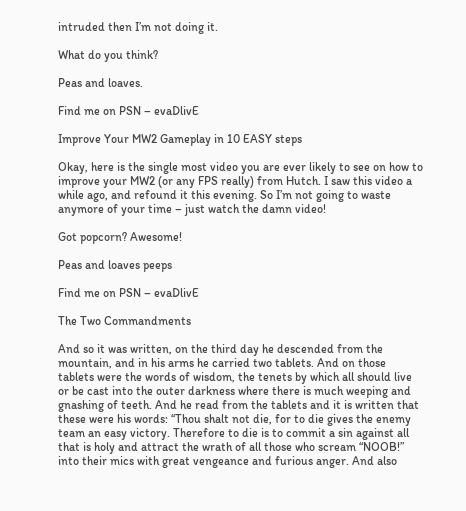intruded then I’m not doing it.

What do you think?

Peas and loaves.

Find me on PSN – evaDlivE

Improve Your MW2 Gameplay in 10 EASY steps

Okay, here is the single most video you are ever likely to see on how to improve your MW2 (or any FPS really) from Hutch. I saw this video a while ago, and refound it this evening. So I’m not going to waste anymore of your time – just watch the damn video!

Got popcorn? Awesome!

Peas and loaves peeps

Find me on PSN – evaDlivE

The Two Commandments

And so it was written, on the third day he descended from the mountain, and in his arms he carried two tablets. And on those tablets were the words of wisdom, the tenets by which all should live or be cast into the outer darkness where there is much weeping and gnashing of teeth. And he read from the tablets and it is written that these were his words: “Thou shalt not die, for to die gives the enemy team an easy victory. Therefore to die is to commit a sin against all that is holy and attract the wrath of all those who scream “NOOB!” into their mics with great vengeance and furious anger. And also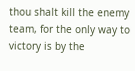thou shalt kill the enemy team, for the only way to victory is by the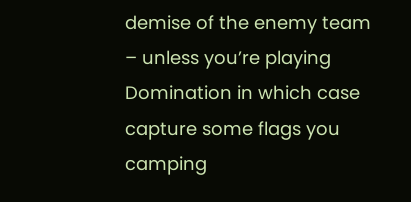demise of the enemy team – unless you’re playing Domination in which case capture some flags you camping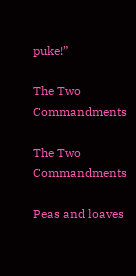puke!”

The Two Commandments

The Two Commandments

Peas and loaves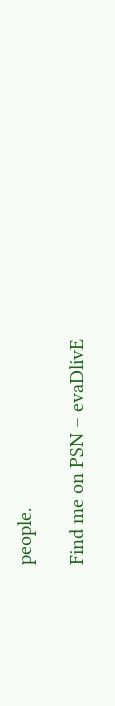people.

Find me on PSN – evaDlivE